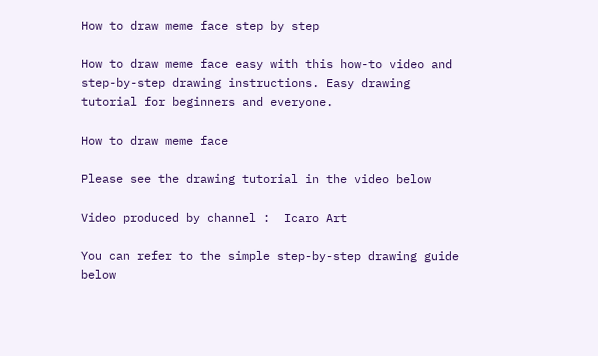How to draw meme face step by step

How to draw meme face easy with this how-to video and step-by-step drawing instructions. Easy drawing tutorial for beginners and everyone.

How to draw meme face

Please see the drawing tutorial in the video below

Video produced by channel :  Icaro Art

You can refer to the simple step-by-step drawing guide below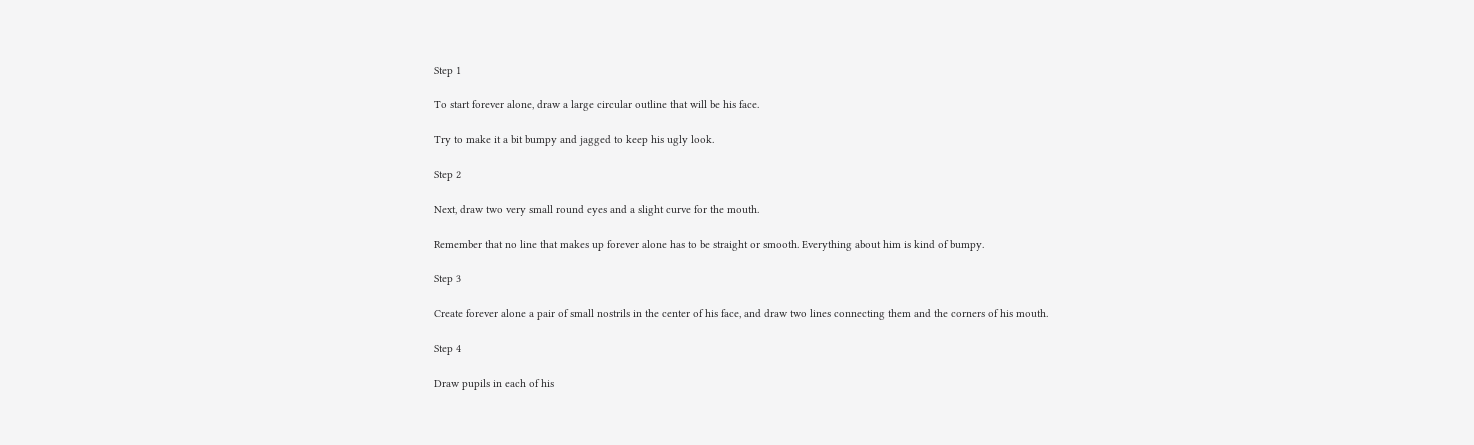Step 1

To start forever alone, draw a large circular outline that will be his face.

Try to make it a bit bumpy and jagged to keep his ugly look.

Step 2

Next, draw two very small round eyes and a slight curve for the mouth.

Remember that no line that makes up forever alone has to be straight or smooth. Everything about him is kind of bumpy.

Step 3

Create forever alone a pair of small nostrils in the center of his face, and draw two lines connecting them and the corners of his mouth.

Step 4

Draw pupils in each of his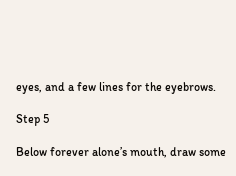eyes, and a few lines for the eyebrows.

Step 5

Below forever alone’s mouth, draw some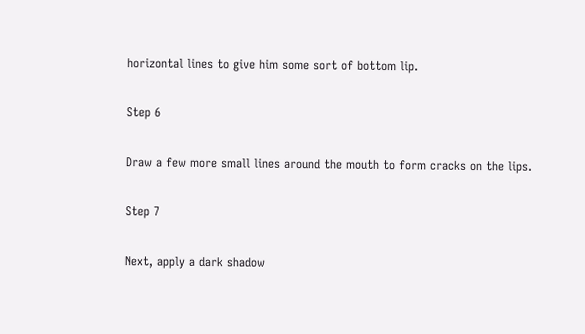horizontal lines to give him some sort of bottom lip.

Step 6

Draw a few more small lines around the mouth to form cracks on the lips.

Step 7

Next, apply a dark shadow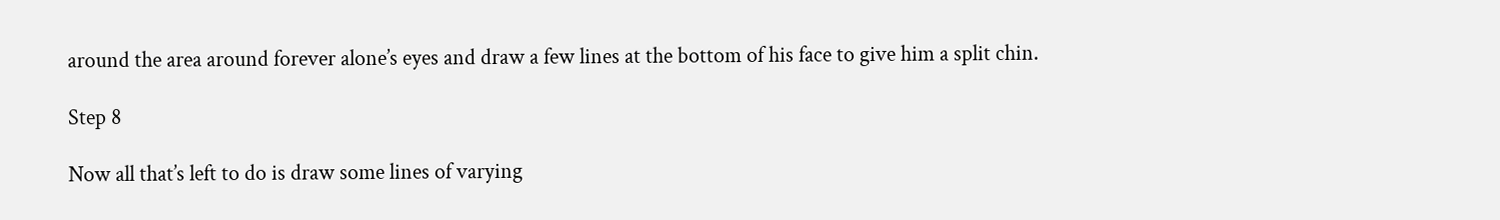around the area around forever alone’s eyes and draw a few lines at the bottom of his face to give him a split chin.

Step 8

Now all that’s left to do is draw some lines of varying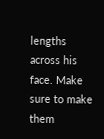lengths across his face. Make sure to make them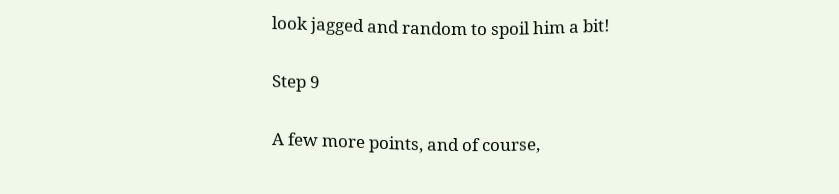look jagged and random to spoil him a bit!

Step 9

A few more points, and of course,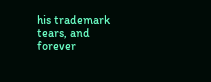his trademark tears, and forever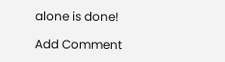alone is done!

Add Comment